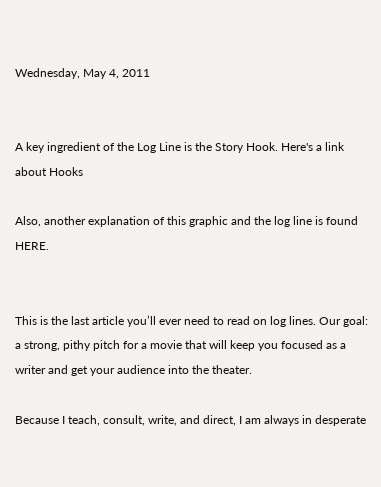Wednesday, May 4, 2011


A key ingredient of the Log Line is the Story Hook. Here's a link about Hooks

Also, another explanation of this graphic and the log line is found HERE.


This is the last article you’ll ever need to read on log lines. Our goal: a strong, pithy pitch for a movie that will keep you focused as a writer and get your audience into the theater.

Because I teach, consult, write, and direct, I am always in desperate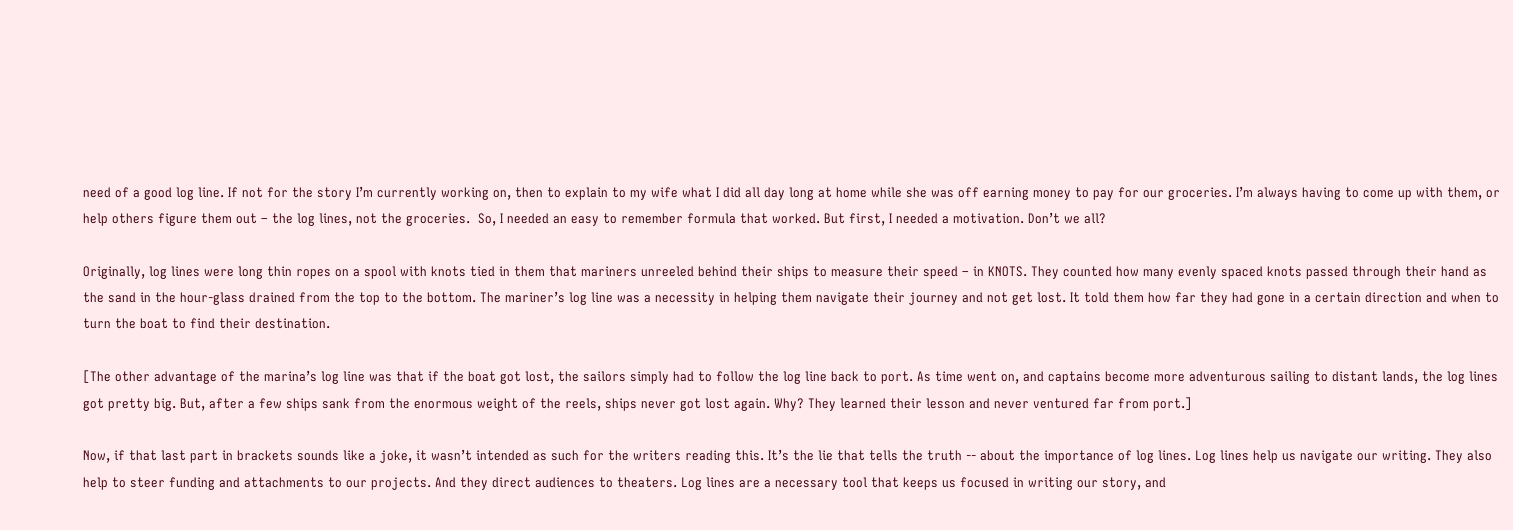need of a good log line. If not for the story I’m currently working on, then to explain to my wife what I did all day long at home while she was off earning money to pay for our groceries. I’m always having to come up with them, or help others figure them out – the log lines, not the groceries.  So, I needed an easy to remember formula that worked. But first, I needed a motivation. Don’t we all?

Originally, log lines were long thin ropes on a spool with knots tied in them that mariners unreeled behind their ships to measure their speed – in KNOTS. They counted how many evenly spaced knots passed through their hand as the sand in the hour-glass drained from the top to the bottom. The mariner’s log line was a necessity in helping them navigate their journey and not get lost. It told them how far they had gone in a certain direction and when to turn the boat to find their destination.

[The other advantage of the marina’s log line was that if the boat got lost, the sailors simply had to follow the log line back to port. As time went on, and captains become more adventurous sailing to distant lands, the log lines got pretty big. But, after a few ships sank from the enormous weight of the reels, ships never got lost again. Why? They learned their lesson and never ventured far from port.]

Now, if that last part in brackets sounds like a joke, it wasn’t intended as such for the writers reading this. It’s the lie that tells the truth -- about the importance of log lines. Log lines help us navigate our writing. They also help to steer funding and attachments to our projects. And they direct audiences to theaters. Log lines are a necessary tool that keeps us focused in writing our story, and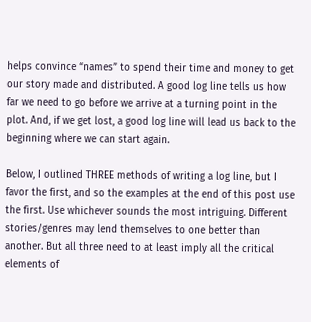helps convince “names” to spend their time and money to get our story made and distributed. A good log line tells us how far we need to go before we arrive at a turning point in the plot. And, if we get lost, a good log line will lead us back to the beginning where we can start again.

Below, I outlined THREE methods of writing a log line, but I favor the first, and so the examples at the end of this post use the first. Use whichever sounds the most intriguing. Different stories/genres may lend themselves to one better than another. But all three need to at least imply all the critical elements of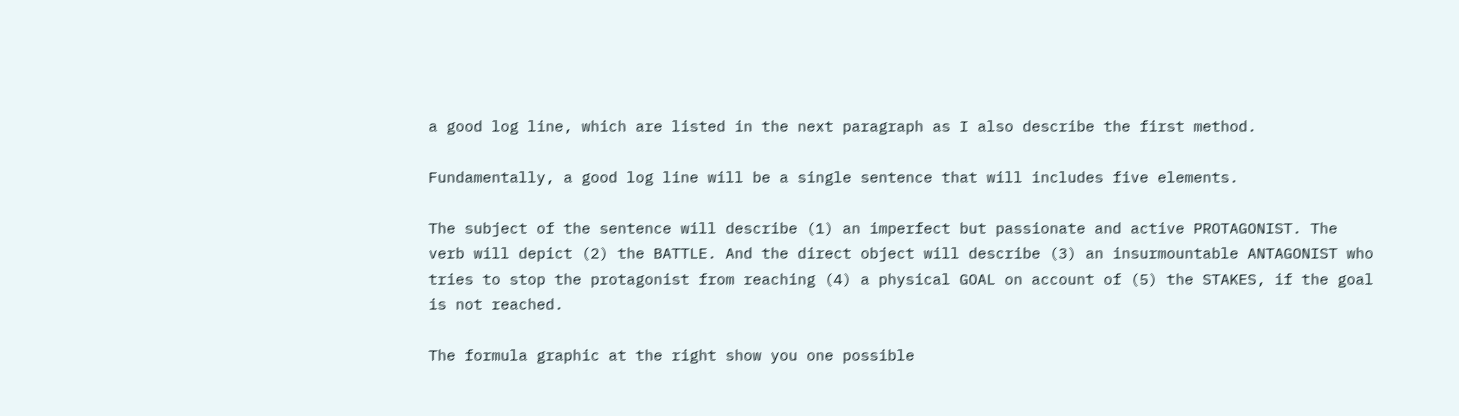a good log line, which are listed in the next paragraph as I also describe the first method.

Fundamentally, a good log line will be a single sentence that will includes five elements.

The subject of the sentence will describe (1) an imperfect but passionate and active PROTAGONIST. The verb will depict (2) the BATTLE. And the direct object will describe (3) an insurmountable ANTAGONIST who tries to stop the protagonist from reaching (4) a physical GOAL on account of (5) the STAKES, if the goal is not reached.

The formula graphic at the right show you one possible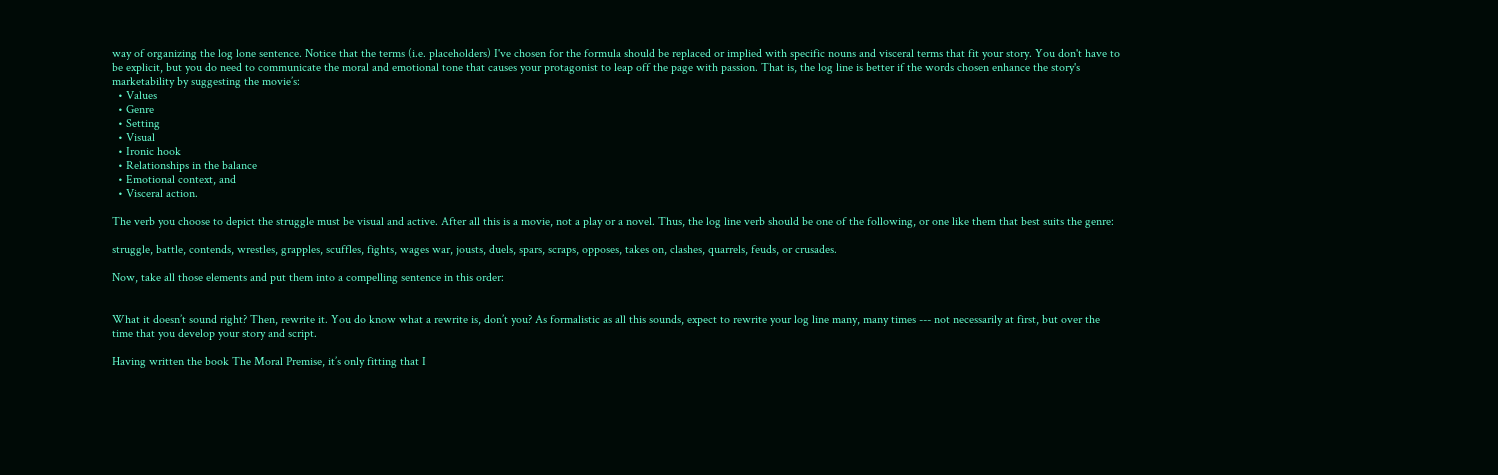way of organizing the log lone sentence. Notice that the terms (i.e. placeholders) I've chosen for the formula should be replaced or implied with specific nouns and visceral terms that fit your story. You don't have to be explicit, but you do need to communicate the moral and emotional tone that causes your protagonist to leap off the page with passion. That is, the log line is better if the words chosen enhance the story's marketability by suggesting the movie’s:
  • Values
  • Genre
  • Setting
  • Visual
  • Ironic hook
  • Relationships in the balance
  • Emotional context, and
  • Visceral action.

The verb you choose to depict the struggle must be visual and active. After all this is a movie, not a play or a novel. Thus, the log line verb should be one of the following, or one like them that best suits the genre:

struggle, battle, contends, wrestles, grapples, scuffles, fights, wages war, jousts, duels, spars, scraps, opposes, takes on, clashes, quarrels, feuds, or crusades.

Now, take all those elements and put them into a compelling sentence in this order:


What it doesn’t sound right? Then, rewrite it. You do know what a rewrite is, don’t you? As formalistic as all this sounds, expect to rewrite your log line many, many times --- not necessarily at first, but over the time that you develop your story and script.

Having written the book The Moral Premise, it’s only fitting that I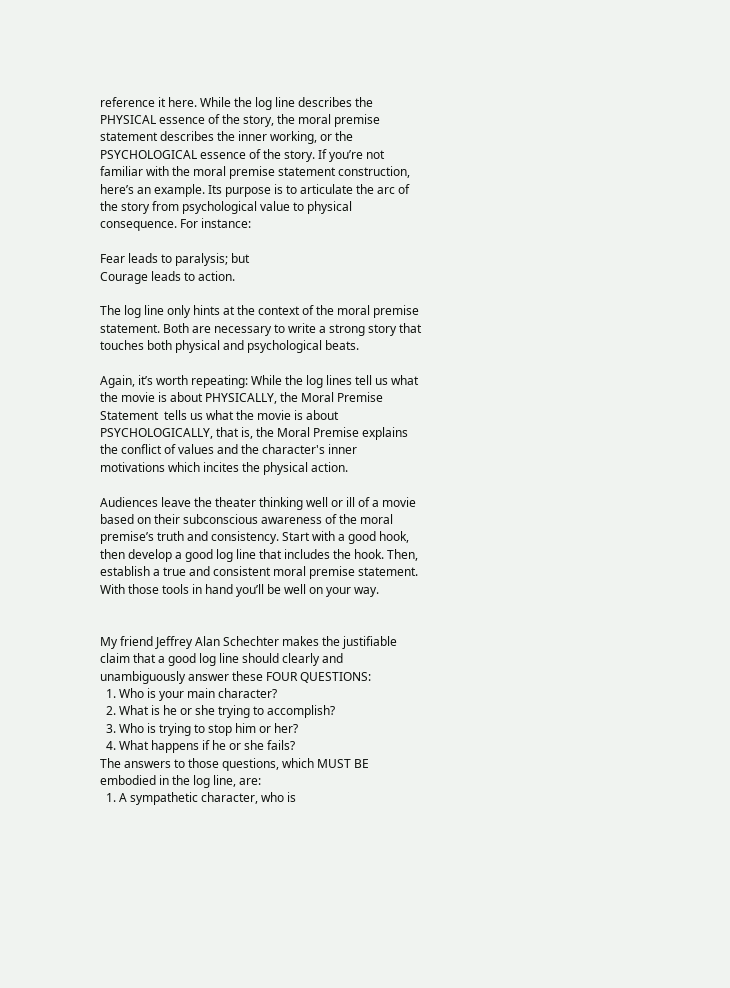reference it here. While the log line describes the PHYSICAL essence of the story, the moral premise statement describes the inner working, or the PSYCHOLOGICAL essence of the story. If you’re not familiar with the moral premise statement construction, here’s an example. Its purpose is to articulate the arc of the story from psychological value to physical consequence. For instance:

Fear leads to paralysis; but
Courage leads to action.

The log line only hints at the context of the moral premise statement. Both are necessary to write a strong story that touches both physical and psychological beats.

Again, it’s worth repeating: While the log lines tell us what the movie is about PHYSICALLY, the Moral Premise Statement  tells us what the movie is about PSYCHOLOGICALLY, that is, the Moral Premise explains the conflict of values and the character's inner motivations which incites the physical action.

Audiences leave the theater thinking well or ill of a movie based on their subconscious awareness of the moral premise’s truth and consistency. Start with a good hook, then develop a good log line that includes the hook. Then, establish a true and consistent moral premise statement. With those tools in hand you’ll be well on your way.


My friend Jeffrey Alan Schechter makes the justifiable claim that a good log line should clearly and unambiguously answer these FOUR QUESTIONS:
  1. Who is your main character?
  2. What is he or she trying to accomplish?
  3. Who is trying to stop him or her?
  4. What happens if he or she fails?
The answers to those questions, which MUST BE embodied in the log line, are:
  1. A sympathetic character, who is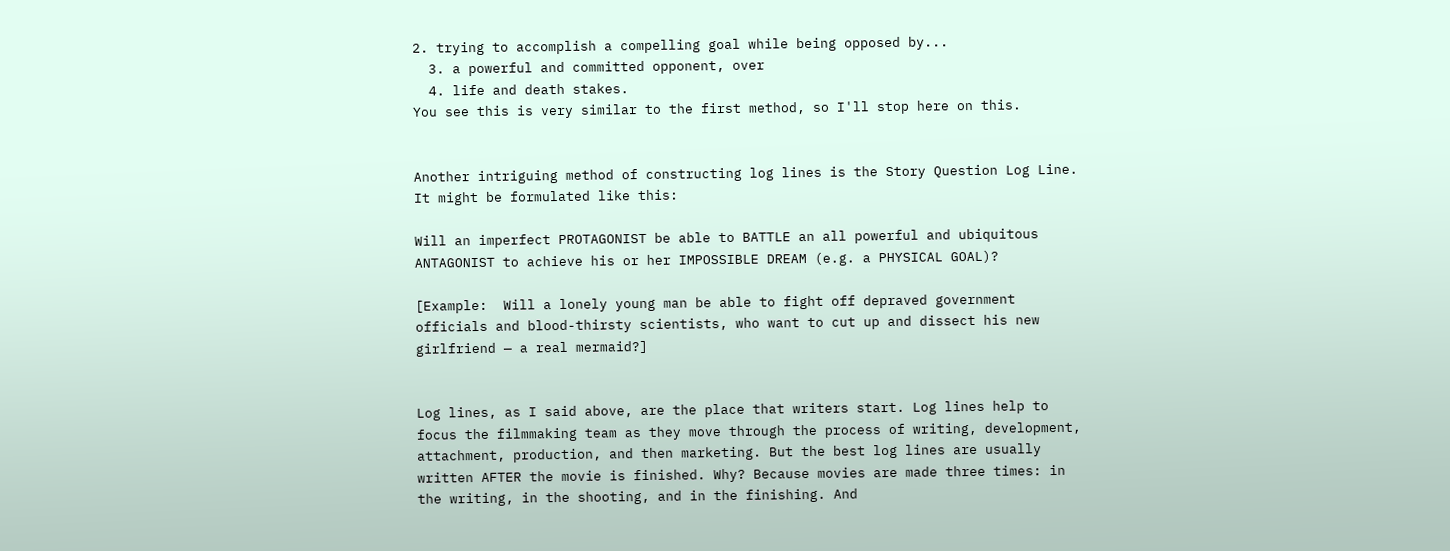2. trying to accomplish a compelling goal while being opposed by...
  3. a powerful and committed opponent, over
  4. life and death stakes.
You see this is very similar to the first method, so I'll stop here on this.


Another intriguing method of constructing log lines is the Story Question Log Line. It might be formulated like this:

Will an imperfect PROTAGONIST be able to BATTLE an all powerful and ubiquitous ANTAGONIST to achieve his or her IMPOSSIBLE DREAM (e.g. a PHYSICAL GOAL)?

[Example:  Will a lonely young man be able to fight off depraved government officials and blood-thirsty scientists, who want to cut up and dissect his new girlfriend — a real mermaid?]


Log lines, as I said above, are the place that writers start. Log lines help to focus the filmmaking team as they move through the process of writing, development, attachment, production, and then marketing. But the best log lines are usually written AFTER the movie is finished. Why? Because movies are made three times: in the writing, in the shooting, and in the finishing. And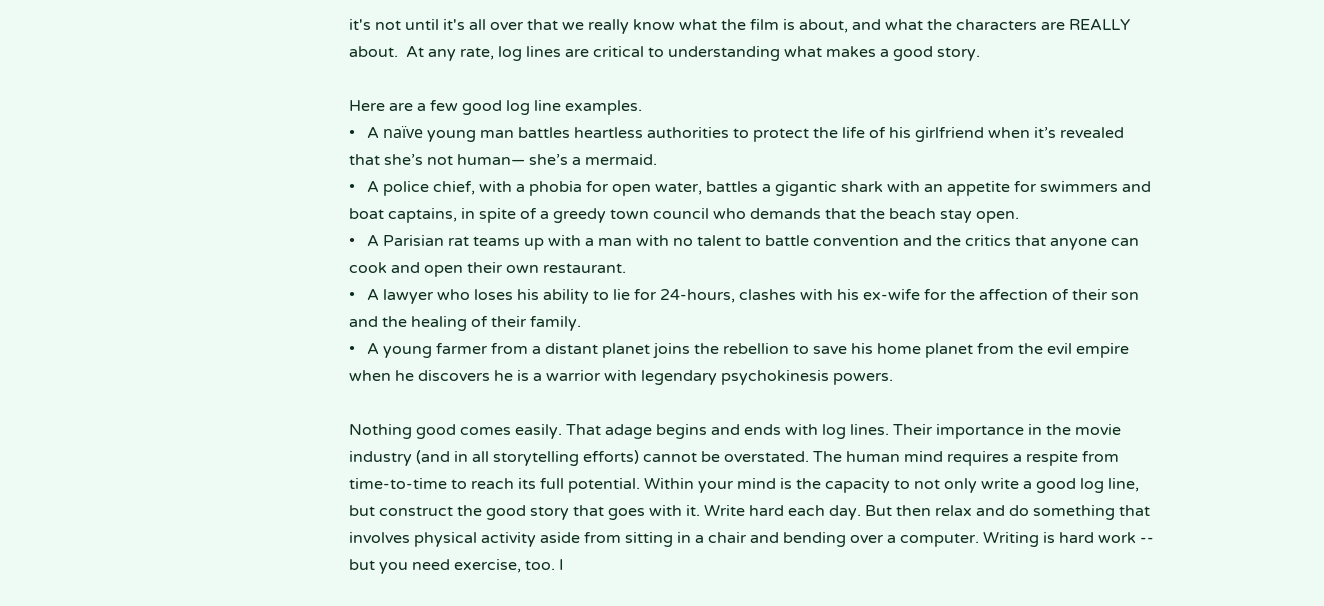it's not until it's all over that we really know what the film is about, and what the characters are REALLY about.  At any rate, log lines are critical to understanding what makes a good story.

Here are a few good log line examples.
•   A naïve young man battles heartless authorities to protect the life of his girlfriend when it’s revealed that she’s not human— she’s a mermaid.
•   A police chief, with a phobia for open water, battles a gigantic shark with an appetite for swimmers and boat captains, in spite of a greedy town council who demands that the beach stay open.
•   A Parisian rat teams up with a man with no talent to battle convention and the critics that anyone can cook and open their own restaurant.
•   A lawyer who loses his ability to lie for 24-hours, clashes with his ex-wife for the affection of their son and the healing of their family.
•   A young farmer from a distant planet joins the rebellion to save his home planet from the evil empire when he discovers he is a warrior with legendary psychokinesis powers.

Nothing good comes easily. That adage begins and ends with log lines. Their importance in the movie industry (and in all storytelling efforts) cannot be overstated. The human mind requires a respite from time-to-time to reach its full potential. Within your mind is the capacity to not only write a good log line, but construct the good story that goes with it. Write hard each day. But then relax and do something that involves physical activity aside from sitting in a chair and bending over a computer. Writing is hard work -- but you need exercise, too. I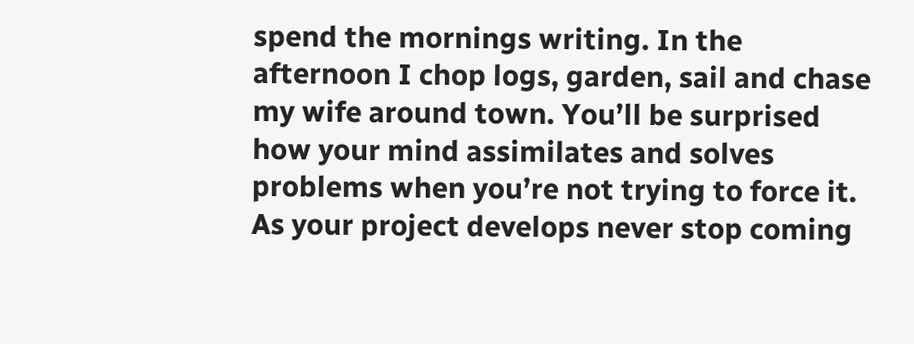spend the mornings writing. In the afternoon I chop logs, garden, sail and chase my wife around town. You’ll be surprised how your mind assimilates and solves problems when you’re not trying to force it. As your project develops never stop coming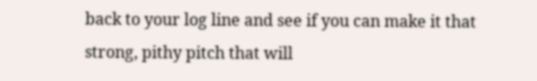back to your log line and see if you can make it that strong, pithy pitch that will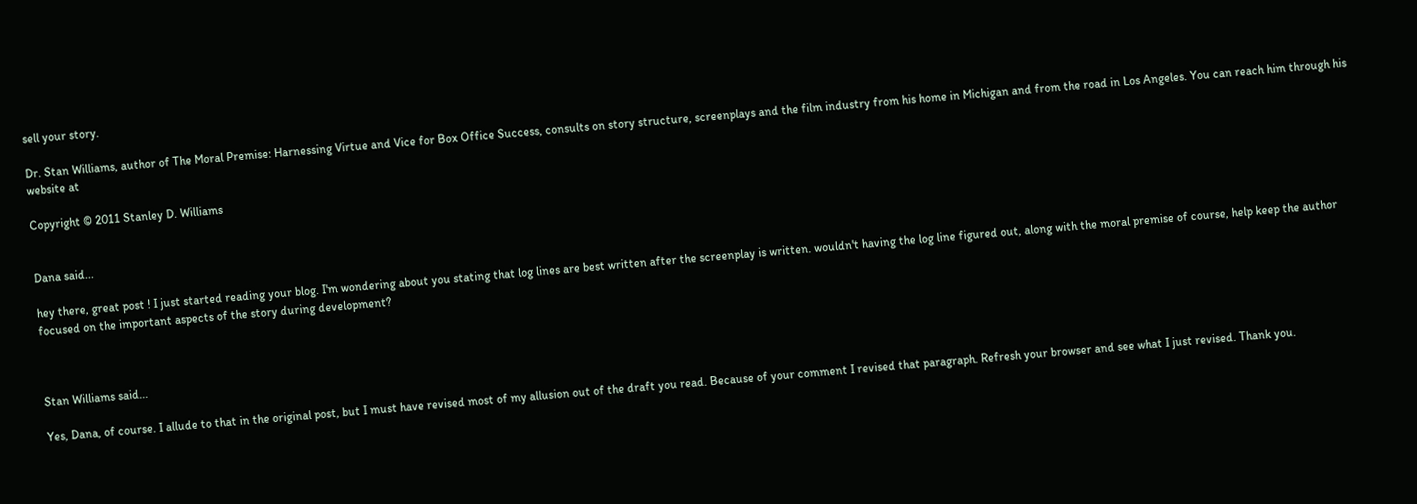sell your story.

Dr. Stan Williams, author of The Moral Premise: Harnessing Virtue and Vice for Box Office Success, consults on story structure, screenplays and the film industry from his home in Michigan and from the road in Los Angeles. You can reach him through his website at

Copyright © 2011 Stanley D. Williams


Dana said...

hey there, great post ! I just started reading your blog. I'm wondering about you stating that log lines are best written after the screenplay is written. wouldn't having the log line figured out, along with the moral premise of course, help keep the author focused on the important aspects of the story during development?



Stan Williams said...

Yes, Dana, of course. I allude to that in the original post, but I must have revised most of my allusion out of the draft you read. Because of your comment I revised that paragraph. Refresh your browser and see what I just revised. Thank you.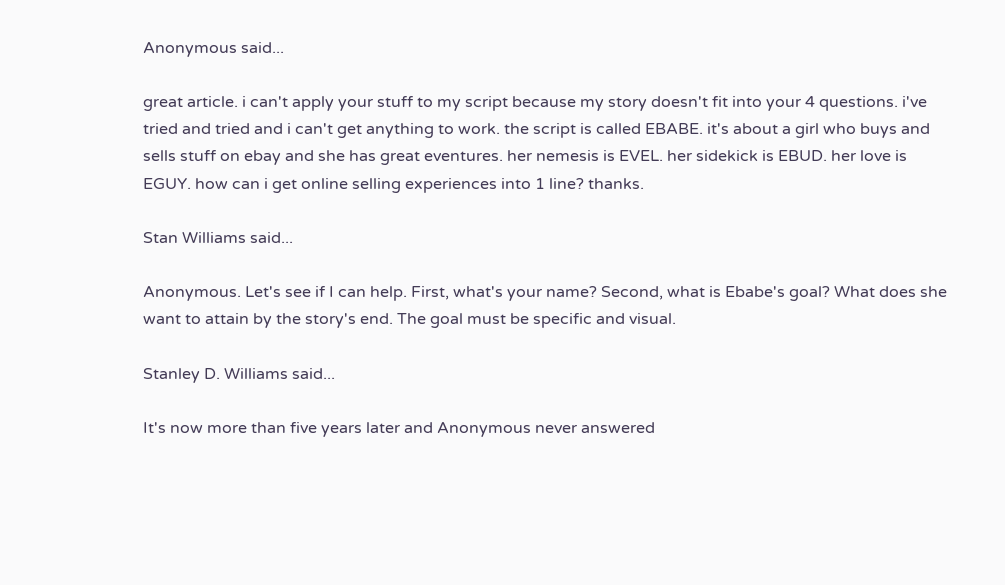Anonymous said...

great article. i can't apply your stuff to my script because my story doesn't fit into your 4 questions. i've tried and tried and i can't get anything to work. the script is called EBABE. it's about a girl who buys and sells stuff on ebay and she has great eventures. her nemesis is EVEL. her sidekick is EBUD. her love is EGUY. how can i get online selling experiences into 1 line? thanks.

Stan Williams said...

Anonymous. Let's see if I can help. First, what's your name? Second, what is Ebabe's goal? What does she want to attain by the story's end. The goal must be specific and visual.

Stanley D. Williams said...

It's now more than five years later and Anonymous never answered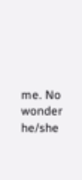me. No wonder he/she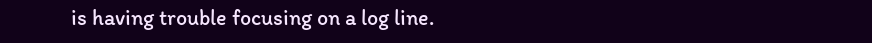is having trouble focusing on a log line.